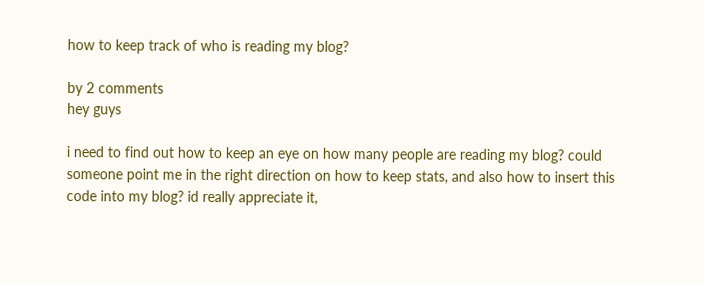how to keep track of who is reading my blog?

by 2 comments
hey guys

i need to find out how to keep an eye on how many people are reading my blog? could someone point me in the right direction on how to keep stats, and also how to insert this code into my blog? id really appreciate it,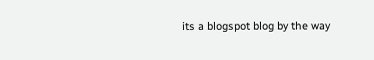its a blogspot blog by the way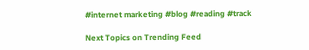#internet marketing #blog #reading #track

Next Topics on Trending Feed